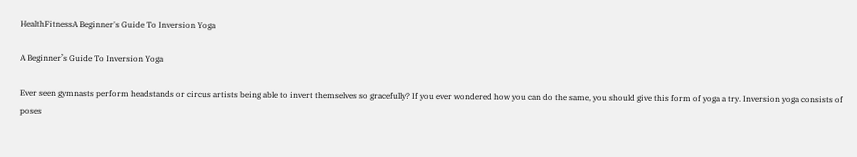HealthFitnessA Beginner's Guide To Inversion Yoga

A Beginner’s Guide To Inversion Yoga

Ever seen gymnasts perform headstands or circus artists being able to invert themselves so gracefully? If you ever wondered how you can do the same, you should give this form of yoga a try. Inversion yoga consists of poses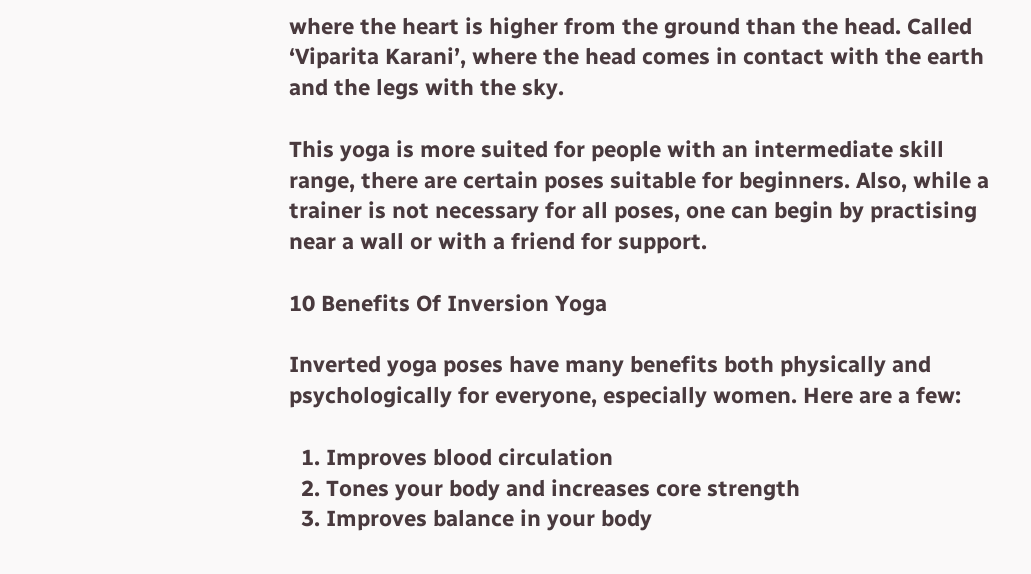where the heart is higher from the ground than the head. Called ‘Viparita Karani’, where the head comes in contact with the earth and the legs with the sky.

This yoga is more suited for people with an intermediate skill range, there are certain poses suitable for beginners. Also, while a trainer is not necessary for all poses, one can begin by practising near a wall or with a friend for support.

10 Benefits Of Inversion Yoga

Inverted yoga poses have many benefits both physically and psychologically for everyone, especially women. Here are a few:

  1. Improves blood circulation
  2. Tones your body and increases core strength
  3. Improves balance in your body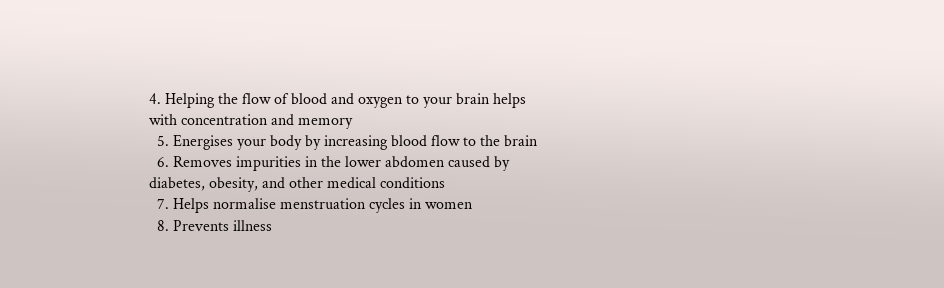4. Helping the flow of blood and oxygen to your brain helps with concentration and memory
  5. Energises your body by increasing blood flow to the brain
  6. Removes impurities in the lower abdomen caused by diabetes, obesity, and other medical conditions
  7. Helps normalise menstruation cycles in women
  8. Prevents illness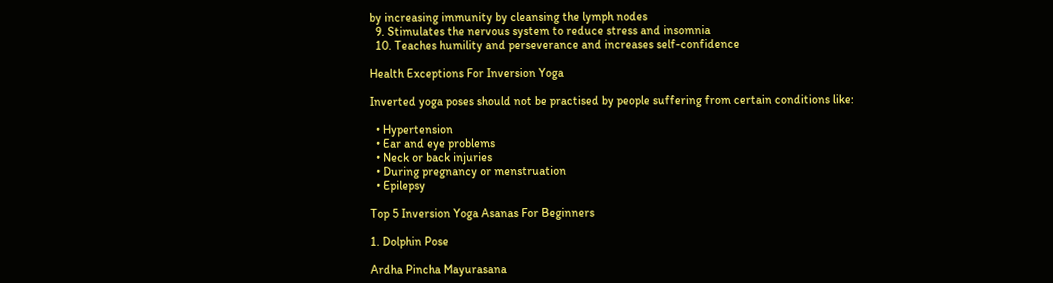by increasing immunity by cleansing the lymph nodes
  9. Stimulates the nervous system to reduce stress and insomnia
  10. Teaches humility and perseverance and increases self-confidence

Health Exceptions For Inversion Yoga

Inverted yoga poses should not be practised by people suffering from certain conditions like:

  • Hypertension
  • Ear and eye problems
  • Neck or back injuries
  • During pregnancy or menstruation
  • Epilepsy

Top 5 Inversion Yoga Asanas For Beginners

1. Dolphin Pose

Ardha Pincha Mayurasana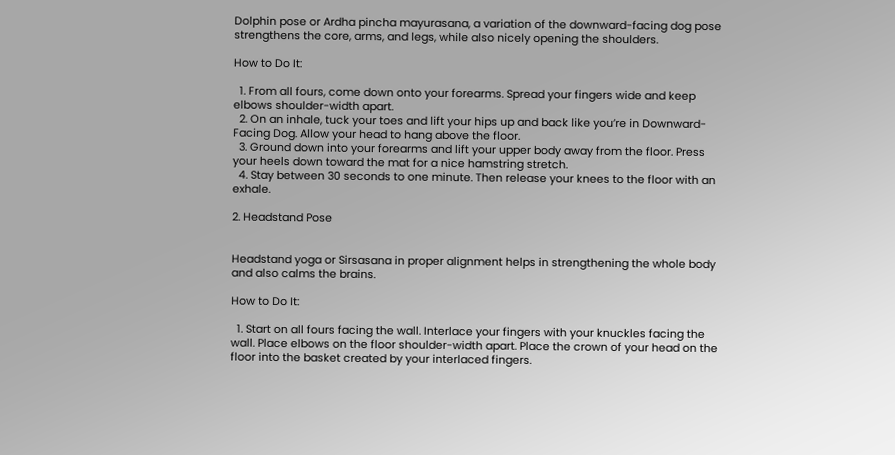Dolphin pose or Ardha pincha mayurasana, a variation of the downward-facing dog pose strengthens the core, arms, and legs, while also nicely opening the shoulders.

How to Do It:

  1. From all fours, come down onto your forearms. Spread your fingers wide and keep elbows shoulder-width apart.
  2. On an inhale, tuck your toes and lift your hips up and back like you’re in Downward-Facing Dog. Allow your head to hang above the floor.
  3. Ground down into your forearms and lift your upper body away from the floor. Press your heels down toward the mat for a nice hamstring stretch.
  4. Stay between 30 seconds to one minute. Then release your knees to the floor with an exhale.

2. Headstand Pose


Headstand yoga or Sirsasana in proper alignment helps in strengthening the whole body and also calms the brains.

How to Do It:

  1. Start on all fours facing the wall. Interlace your fingers with your knuckles facing the wall. Place elbows on the floor shoulder-width apart. Place the crown of your head on the floor into the basket created by your interlaced fingers.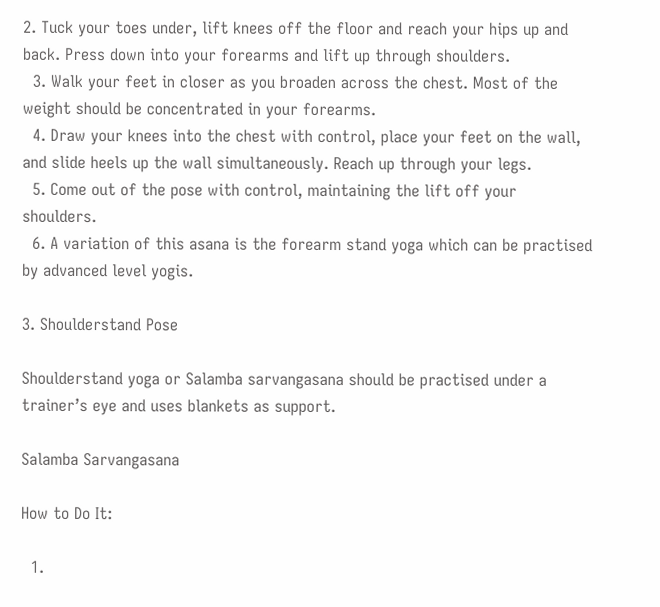2. Tuck your toes under, lift knees off the floor and reach your hips up and back. Press down into your forearms and lift up through shoulders.
  3. Walk your feet in closer as you broaden across the chest. Most of the weight should be concentrated in your forearms.
  4. Draw your knees into the chest with control, place your feet on the wall, and slide heels up the wall simultaneously. Reach up through your legs.
  5. Come out of the pose with control, maintaining the lift off your shoulders.
  6. A variation of this asana is the forearm stand yoga which can be practised by advanced level yogis.

3. Shoulderstand Pose

Shoulderstand yoga or Salamba sarvangasana should be practised under a trainer’s eye and uses blankets as support.

Salamba Sarvangasana

How to Do It:

  1.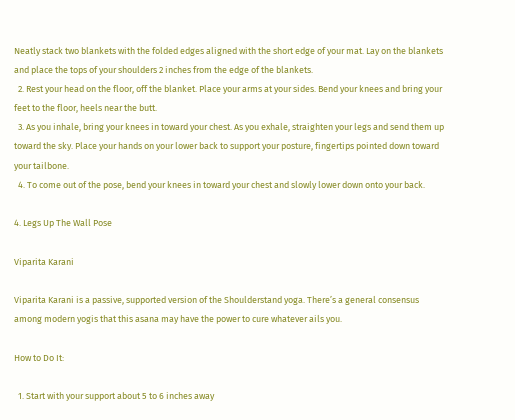Neatly stack two blankets with the folded edges aligned with the short edge of your mat. Lay on the blankets and place the tops of your shoulders 2 inches from the edge of the blankets.
  2. Rest your head on the floor, off the blanket. Place your arms at your sides. Bend your knees and bring your feet to the floor, heels near the butt.
  3. As you inhale, bring your knees in toward your chest. As you exhale, straighten your legs and send them up toward the sky. Place your hands on your lower back to support your posture, fingertips pointed down toward your tailbone.
  4. To come out of the pose, bend your knees in toward your chest and slowly lower down onto your back.

4. Legs Up The Wall Pose

Viparita Karani

Viparita Karani is a passive, supported version of the Shoulderstand yoga. There’s a general consensus among modern yogis that this asana may have the power to cure whatever ails you.

How to Do It:

  1. Start with your support about 5 to 6 inches away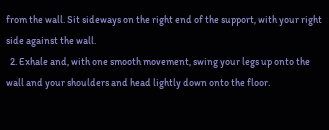from the wall. Sit sideways on the right end of the support, with your right side against the wall.
  2. Exhale and, with one smooth movement, swing your legs up onto the wall and your shoulders and head lightly down onto the floor.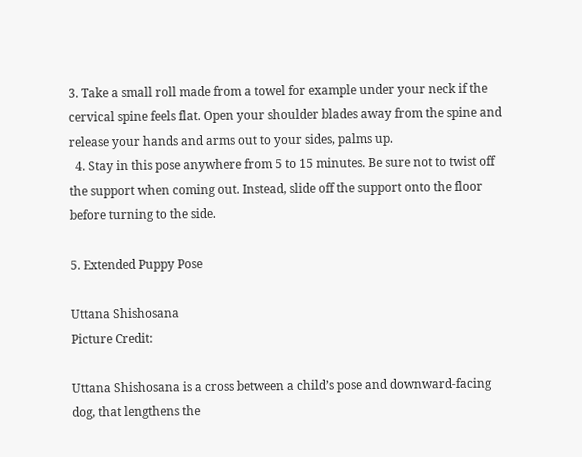3. Take a small roll made from a towel for example under your neck if the cervical spine feels flat. Open your shoulder blades away from the spine and release your hands and arms out to your sides, palms up.
  4. Stay in this pose anywhere from 5 to 15 minutes. Be sure not to twist off the support when coming out. Instead, slide off the support onto the floor before turning to the side.

5. Extended Puppy Pose

Uttana Shishosana
Picture Credit:

Uttana Shishosana is a cross between a child’s pose and downward-facing dog, that lengthens the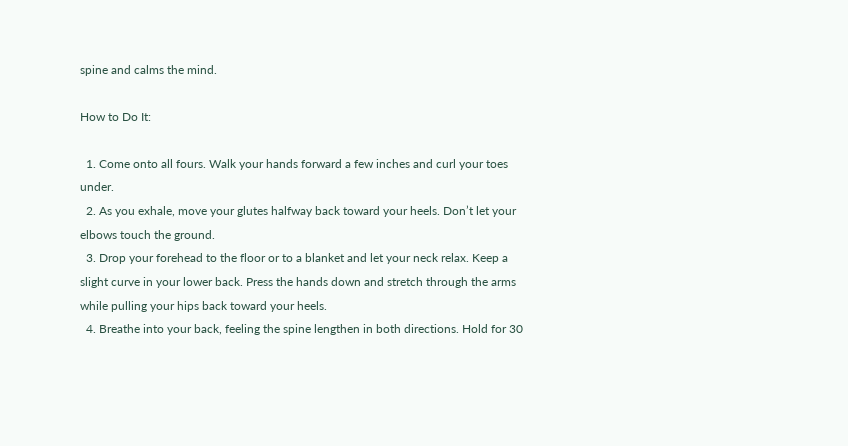spine and calms the mind.

How to Do It:

  1. Come onto all fours. Walk your hands forward a few inches and curl your toes under.
  2. As you exhale, move your glutes halfway back toward your heels. Don’t let your elbows touch the ground.
  3. Drop your forehead to the floor or to a blanket and let your neck relax. Keep a slight curve in your lower back. Press the hands down and stretch through the arms while pulling your hips back toward your heels.
  4. Breathe into your back, feeling the spine lengthen in both directions. Hold for 30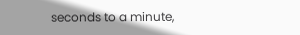seconds to a minute,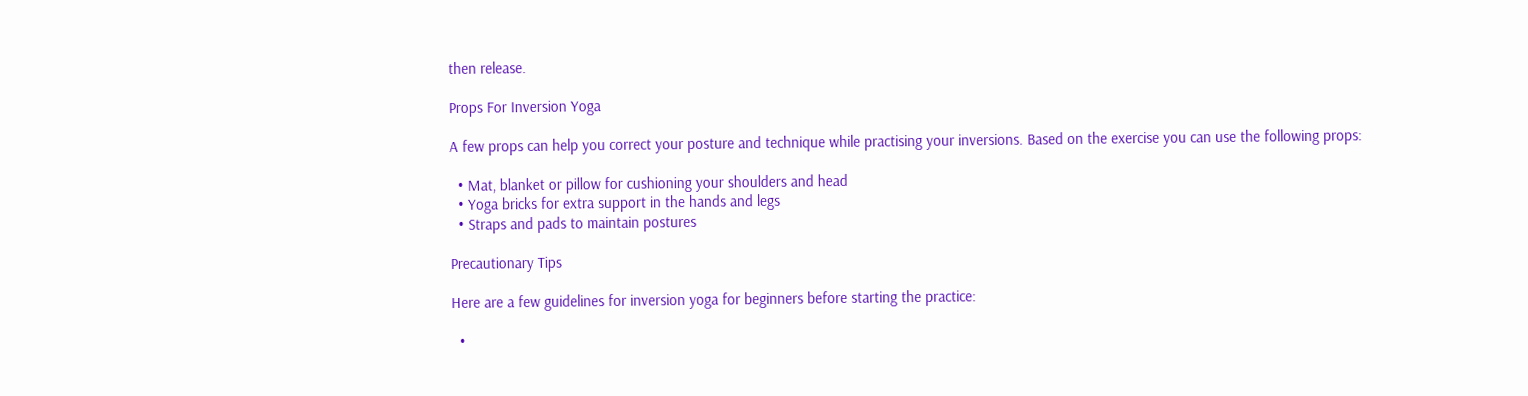then release.

Props For Inversion Yoga

A few props can help you correct your posture and technique while practising your inversions. Based on the exercise you can use the following props:

  • Mat, blanket or pillow for cushioning your shoulders and head
  • Yoga bricks for extra support in the hands and legs
  • Straps and pads to maintain postures

Precautionary Tips

Here are a few guidelines for inversion yoga for beginners before starting the practice:

  •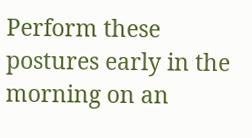Perform these postures early in the morning on an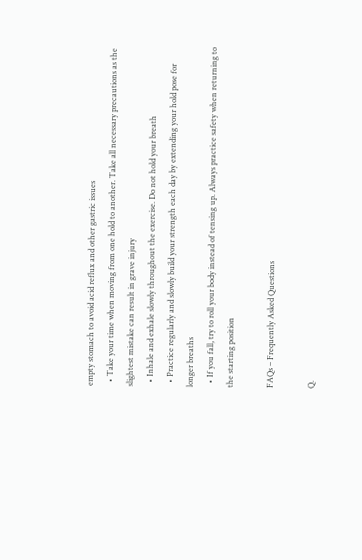empty stomach to avoid acid reflux and other gastric issues
  • Take your time when moving from one hold to another. Take all necessary precautions as the slightest mistake can result in grave injury
  • Inhale and exhale slowly throughout the exercise. Do not hold your breath
  • Practice regularly and slowly build your strength each day by extending your hold pose for longer breaths
  • If you fall, try to roll your body instead of tensing up. Always practice safety when returning to the starting position

FAQs – Frequently Asked Questions

Q.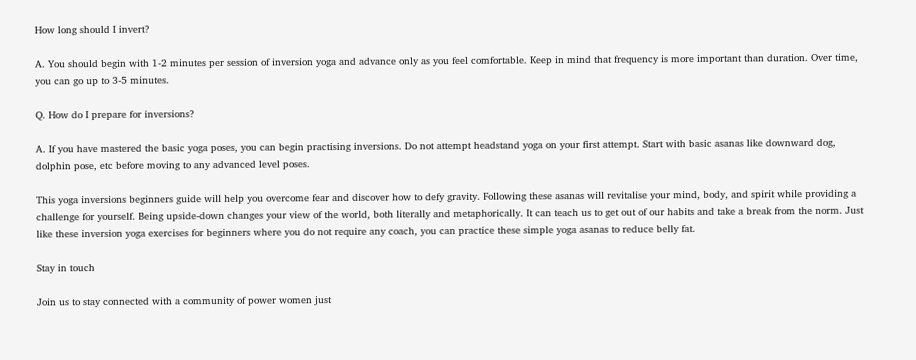How long should I invert?

A. You should begin with 1-2 minutes per session of inversion yoga and advance only as you feel comfortable. Keep in mind that frequency is more important than duration. Over time, you can go up to 3-5 minutes.

Q. How do I prepare for inversions?

A. If you have mastered the basic yoga poses, you can begin practising inversions. Do not attempt headstand yoga on your first attempt. Start with basic asanas like downward dog, dolphin pose, etc before moving to any advanced level poses.

This yoga inversions beginners guide will help you overcome fear and discover how to defy gravity. Following these asanas will revitalise your mind, body, and spirit while providing a challenge for yourself. Being upside-down changes your view of the world, both literally and metaphorically. It can teach us to get out of our habits and take a break from the norm. Just like these inversion yoga exercises for beginners where you do not require any coach, you can practice these simple yoga asanas to reduce belly fat.

Stay in touch

Join us to stay connected with a community of power women just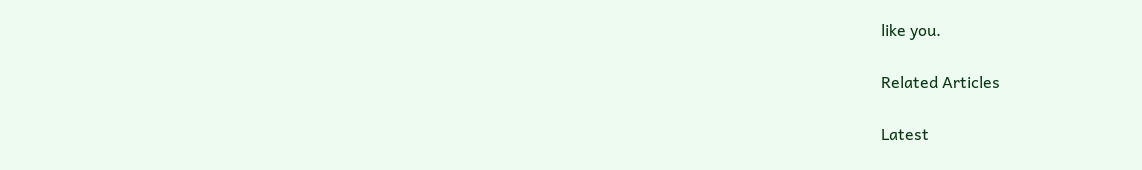like you.

Related Articles

Latest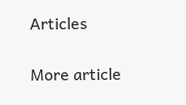Articles

More article